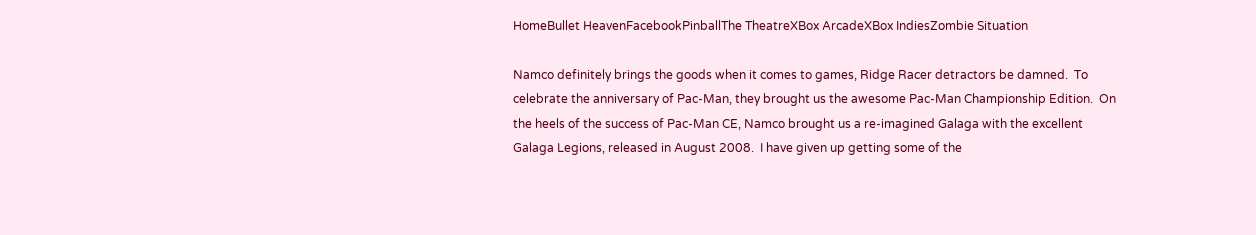HomeBullet HeavenFacebookPinballThe TheatreXBox ArcadeXBox IndiesZombie Situation

Namco definitely brings the goods when it comes to games, Ridge Racer detractors be damned.  To celebrate the anniversary of Pac-Man, they brought us the awesome Pac-Man Championship Edition.  On the heels of the success of Pac-Man CE, Namco brought us a re-imagined Galaga with the excellent Galaga Legions, released in August 2008.  I have given up getting some of the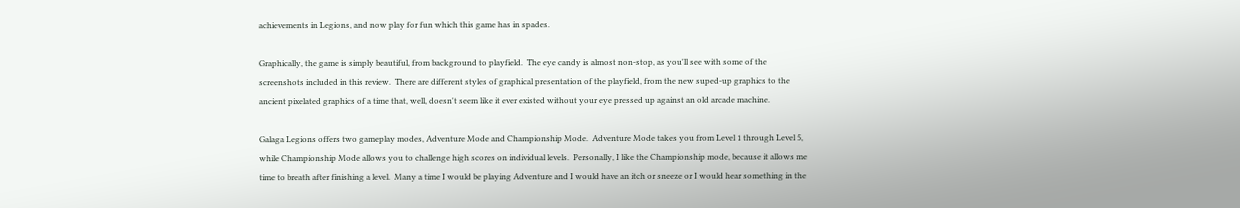achievements in Legions, and now play for fun which this game has in spades.

Graphically, the game is simply beautiful, from background to playfield.  The eye candy is almost non-stop, as you'll see with some of the screenshots included in this review.  There are different styles of graphical presentation of the playfield, from the new suped-up graphics to the ancient pixelated graphics of a time that, well, doesn't seem like it ever existed without your eye pressed up against an old arcade machine.

Galaga Legions offers two gameplay modes, Adventure Mode and Championship Mode.  Adventure Mode takes you from Level 1 through Level 5, while Championship Mode allows you to challenge high scores on individual levels.  Personally, I like the Championship mode, because it allows me time to breath after finishing a level.  Many a time I would be playing Adventure and I would have an itch or sneeze or I would hear something in the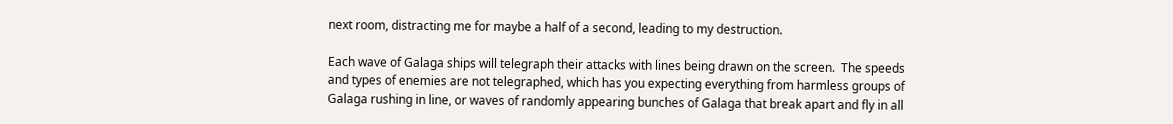next room, distracting me for maybe a half of a second, leading to my destruction.

Each wave of Galaga ships will telegraph their attacks with lines being drawn on the screen.  The speeds and types of enemies are not telegraphed, which has you expecting everything from harmless groups of Galaga rushing in line, or waves of randomly appearing bunches of Galaga that break apart and fly in all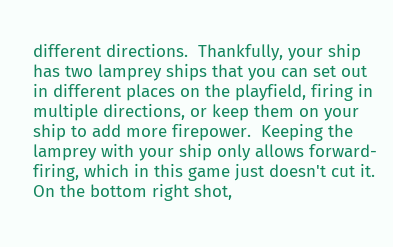different directions.  Thankfully, your ship has two lamprey ships that you can set out in different places on the playfield, firing in multiple directions, or keep them on your ship to add more firepower.  Keeping the lamprey with your ship only allows forward-firing, which in this game just doesn't cut it.  On the bottom right shot,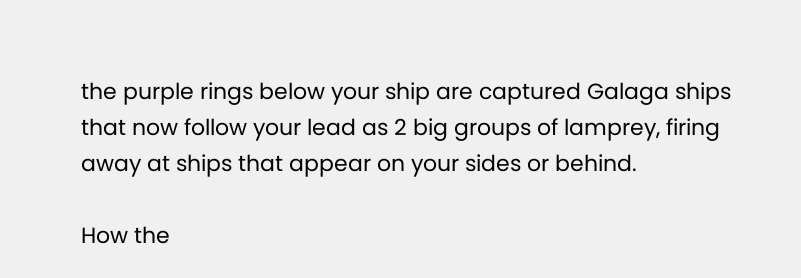the purple rings below your ship are captured Galaga ships that now follow your lead as 2 big groups of lamprey, firing away at ships that appear on your sides or behind.

How the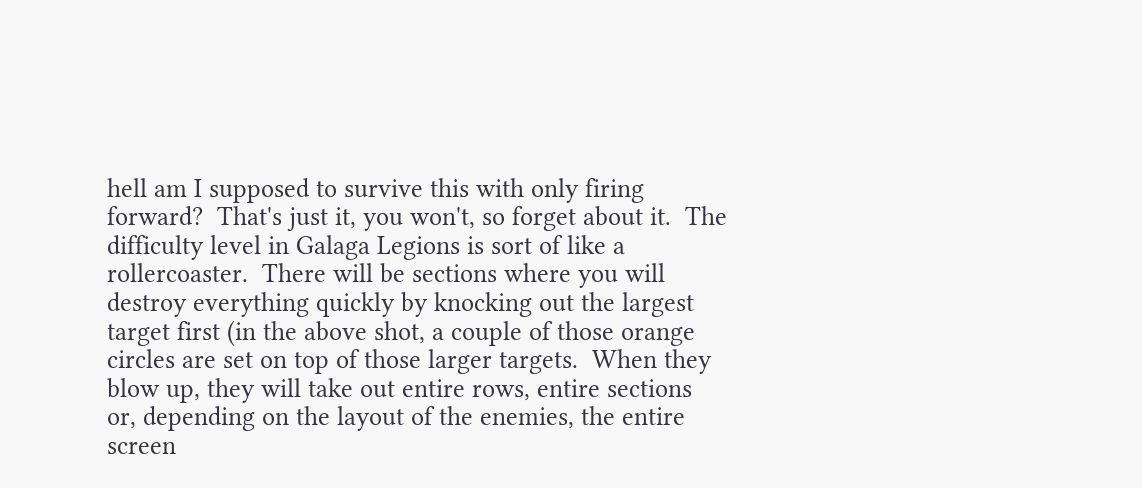hell am I supposed to survive this with only firing forward?  That's just it, you won't, so forget about it.  The difficulty level in Galaga Legions is sort of like a rollercoaster.  There will be sections where you will destroy everything quickly by knocking out the largest target first (in the above shot, a couple of those orange circles are set on top of those larger targets.  When they blow up, they will take out entire rows, entire sections or, depending on the layout of the enemies, the entire screen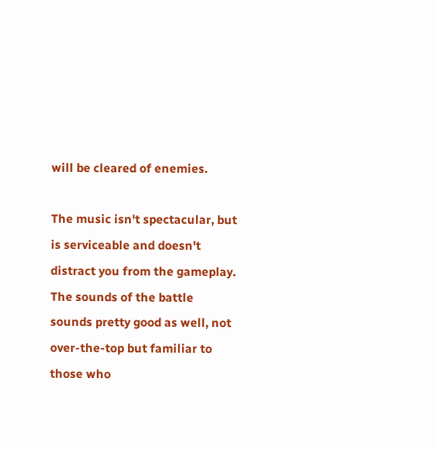will be cleared of enemies.

The music isn't spectacular, but is serviceable and doesn't distract you from the gameplay.  The sounds of the battle sounds pretty good as well, not over-the-top but familiar to those who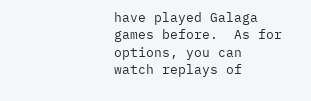have played Galaga games before.  As for options, you can watch replays of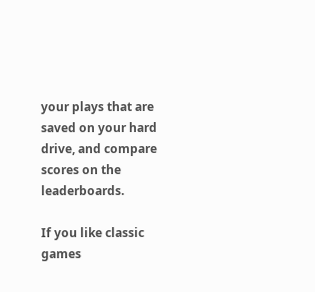your plays that are saved on your hard drive, and compare scores on the leaderboards.

If you like classic games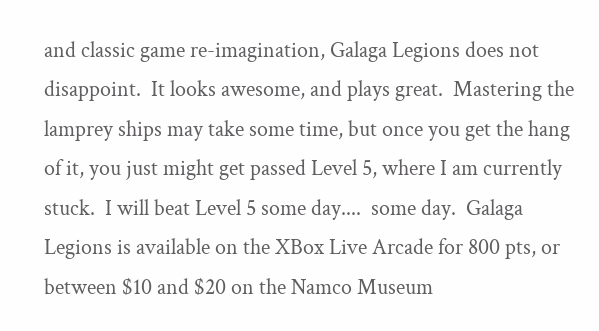and classic game re-imagination, Galaga Legions does not disappoint.  It looks awesome, and plays great.  Mastering the lamprey ships may take some time, but once you get the hang of it, you just might get passed Level 5, where I am currently stuck.  I will beat Level 5 some day....  some day.  Galaga Legions is available on the XBox Live Arcade for 800 pts, or between $10 and $20 on the Namco Museum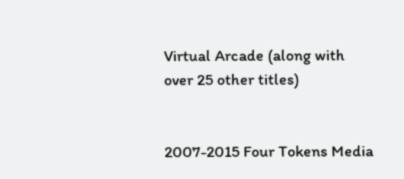Virtual Arcade (along with over 25 other titles)


2007-2015 Four Tokens Media